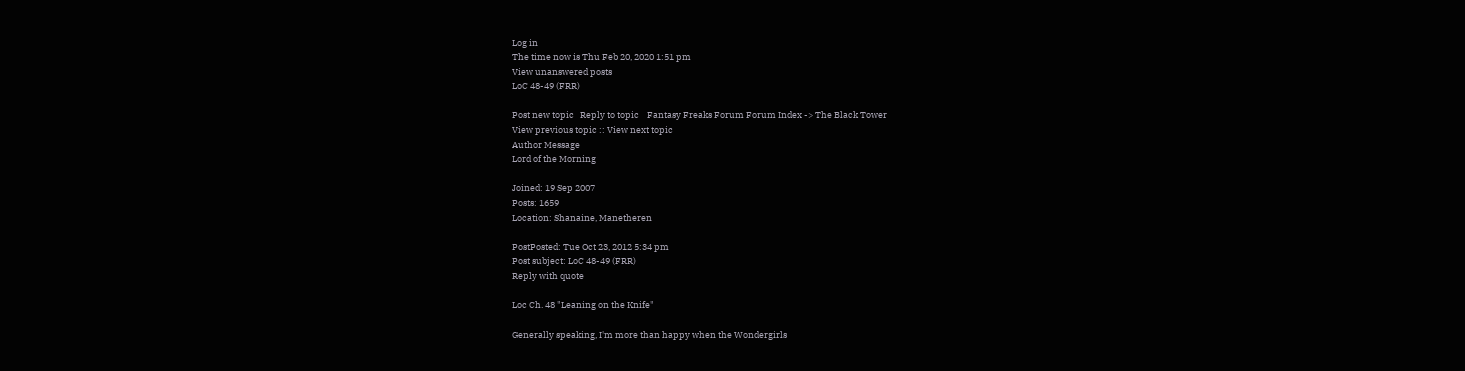Log in
The time now is Thu Feb 20, 2020 1:51 pm
View unanswered posts
LoC 48-49 (FRR)

Post new topic   Reply to topic    Fantasy Freaks Forum Forum Index -> The Black Tower
View previous topic :: View next topic
Author Message
Lord of the Morning

Joined: 19 Sep 2007
Posts: 1659
Location: Shanaine, Manetheren

PostPosted: Tue Oct 23, 2012 5:34 pm
Post subject: LoC 48-49 (FRR)
Reply with quote

Loc Ch. 48 "Leaning on the Knife"

Generally speaking, I'm more than happy when the Wondergirls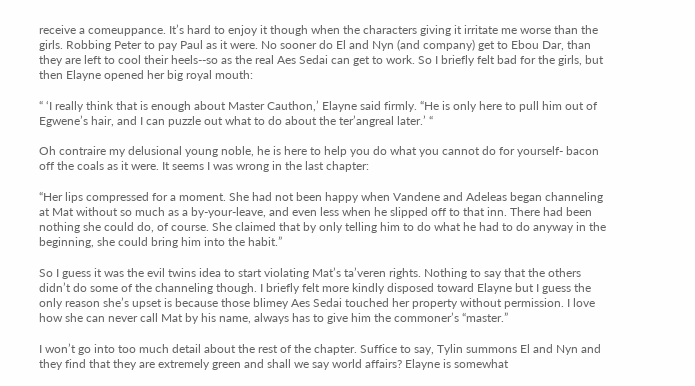receive a comeuppance. It’s hard to enjoy it though when the characters giving it irritate me worse than the girls. Robbing Peter to pay Paul as it were. No sooner do El and Nyn (and company) get to Ebou Dar, than they are left to cool their heels--so as the real Aes Sedai can get to work. So I briefly felt bad for the girls, but then Elayne opened her big royal mouth:

“ ‘I really think that is enough about Master Cauthon,’ Elayne said firmly. “He is only here to pull him out of Egwene’s hair, and I can puzzle out what to do about the ter’angreal later.’ “

Oh contraire my delusional young noble, he is here to help you do what you cannot do for yourself- bacon off the coals as it were. It seems I was wrong in the last chapter:

“Her lips compressed for a moment. She had not been happy when Vandene and Adeleas began channeling at Mat without so much as a by-your-leave, and even less when he slipped off to that inn. There had been nothing she could do, of course. She claimed that by only telling him to do what he had to do anyway in the beginning, she could bring him into the habit.”

So I guess it was the evil twins idea to start violating Mat’s ta’veren rights. Nothing to say that the others didn’t do some of the channeling though. I briefly felt more kindly disposed toward Elayne but I guess the only reason she’s upset is because those blimey Aes Sedai touched her property without permission. I love how she can never call Mat by his name, always has to give him the commoner’s “master.”

I won’t go into too much detail about the rest of the chapter. Suffice to say, Tylin summons El and Nyn and they find that they are extremely green and shall we say world affairs? Elayne is somewhat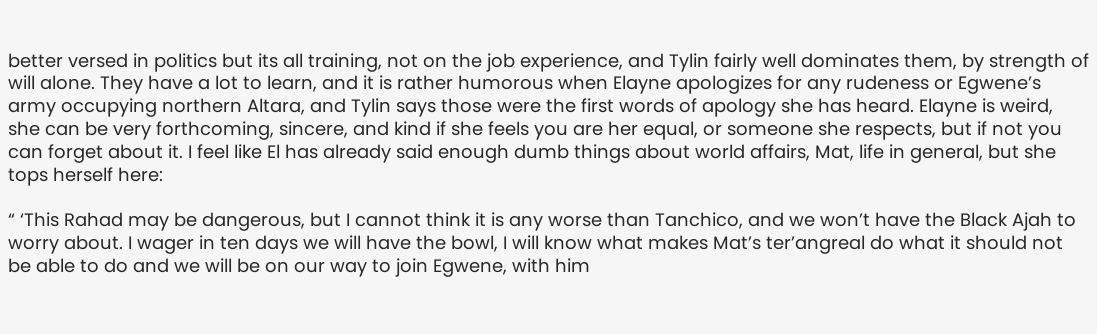better versed in politics but its all training, not on the job experience, and Tylin fairly well dominates them, by strength of will alone. They have a lot to learn, and it is rather humorous when Elayne apologizes for any rudeness or Egwene’s army occupying northern Altara, and Tylin says those were the first words of apology she has heard. Elayne is weird, she can be very forthcoming, sincere, and kind if she feels you are her equal, or someone she respects, but if not you can forget about it. I feel like El has already said enough dumb things about world affairs, Mat, life in general, but she tops herself here:

“ ‘This Rahad may be dangerous, but I cannot think it is any worse than Tanchico, and we won’t have the Black Ajah to worry about. I wager in ten days we will have the bowl, I will know what makes Mat’s ter’angreal do what it should not be able to do and we will be on our way to join Egwene, with him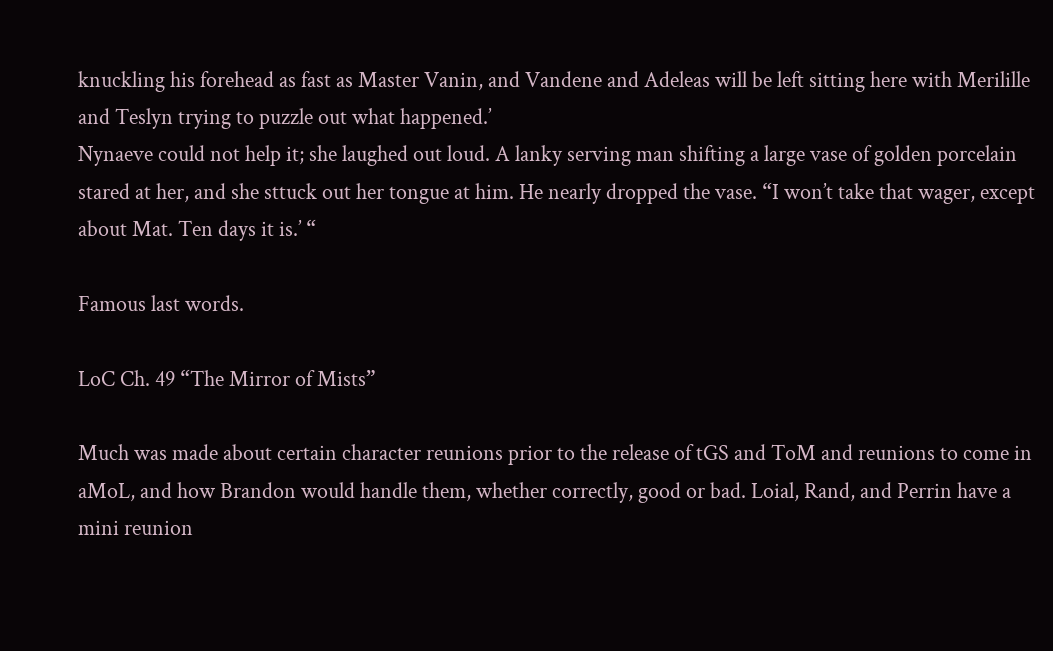knuckling his forehead as fast as Master Vanin, and Vandene and Adeleas will be left sitting here with Merilille and Teslyn trying to puzzle out what happened.’
Nynaeve could not help it; she laughed out loud. A lanky serving man shifting a large vase of golden porcelain stared at her, and she sttuck out her tongue at him. He nearly dropped the vase. “I won’t take that wager, except about Mat. Ten days it is.’ “

Famous last words.

LoC Ch. 49 “The Mirror of Mists”

Much was made about certain character reunions prior to the release of tGS and ToM and reunions to come in aMoL, and how Brandon would handle them, whether correctly, good or bad. Loial, Rand, and Perrin have a mini reunion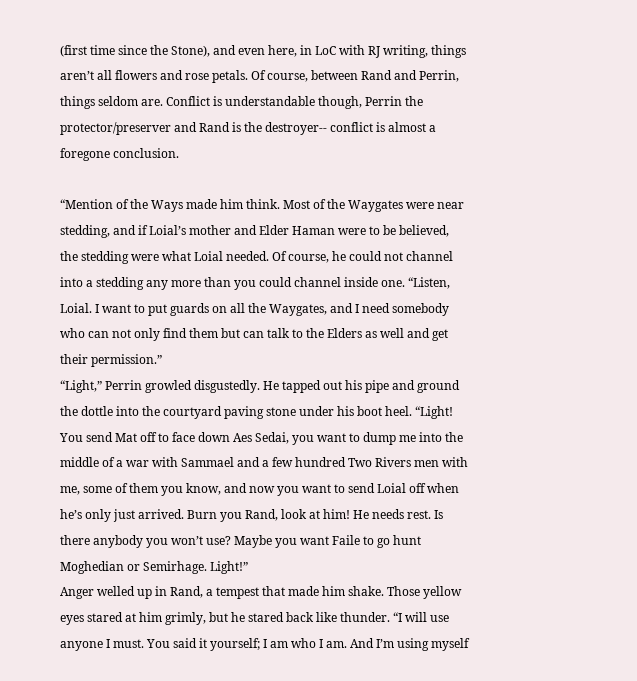(first time since the Stone), and even here, in LoC with RJ writing, things aren’t all flowers and rose petals. Of course, between Rand and Perrin, things seldom are. Conflict is understandable though, Perrin the protector/preserver and Rand is the destroyer-- conflict is almost a foregone conclusion.

“Mention of the Ways made him think. Most of the Waygates were near stedding, and if Loial’s mother and Elder Haman were to be believed, the stedding were what Loial needed. Of course, he could not channel into a stedding any more than you could channel inside one. “Listen, Loial. I want to put guards on all the Waygates, and I need somebody who can not only find them but can talk to the Elders as well and get their permission.”
“Light,” Perrin growled disgustedly. He tapped out his pipe and ground the dottle into the courtyard paving stone under his boot heel. “Light! You send Mat off to face down Aes Sedai, you want to dump me into the middle of a war with Sammael and a few hundred Two Rivers men with me, some of them you know, and now you want to send Loial off when he’s only just arrived. Burn you Rand, look at him! He needs rest. Is there anybody you won’t use? Maybe you want Faile to go hunt Moghedian or Semirhage. Light!”
Anger welled up in Rand, a tempest that made him shake. Those yellow eyes stared at him grimly, but he stared back like thunder. “I will use anyone I must. You said it yourself; I am who I am. And I’m using myself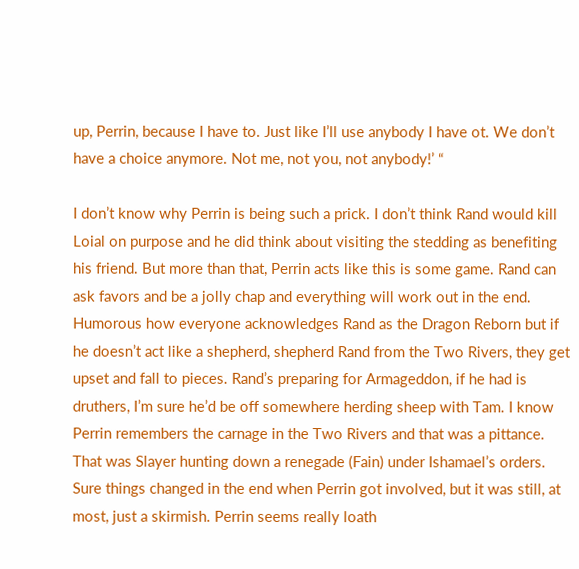up, Perrin, because I have to. Just like I’ll use anybody I have ot. We don’t have a choice anymore. Not me, not you, not anybody!’ “

I don’t know why Perrin is being such a prick. I don’t think Rand would kill Loial on purpose and he did think about visiting the stedding as benefiting his friend. But more than that, Perrin acts like this is some game. Rand can ask favors and be a jolly chap and everything will work out in the end. Humorous how everyone acknowledges Rand as the Dragon Reborn but if he doesn’t act like a shepherd, shepherd Rand from the Two Rivers, they get upset and fall to pieces. Rand’s preparing for Armageddon, if he had is druthers, I’m sure he’d be off somewhere herding sheep with Tam. I know Perrin remembers the carnage in the Two Rivers and that was a pittance. That was Slayer hunting down a renegade (Fain) under Ishamael’s orders. Sure things changed in the end when Perrin got involved, but it was still, at most, just a skirmish. Perrin seems really loath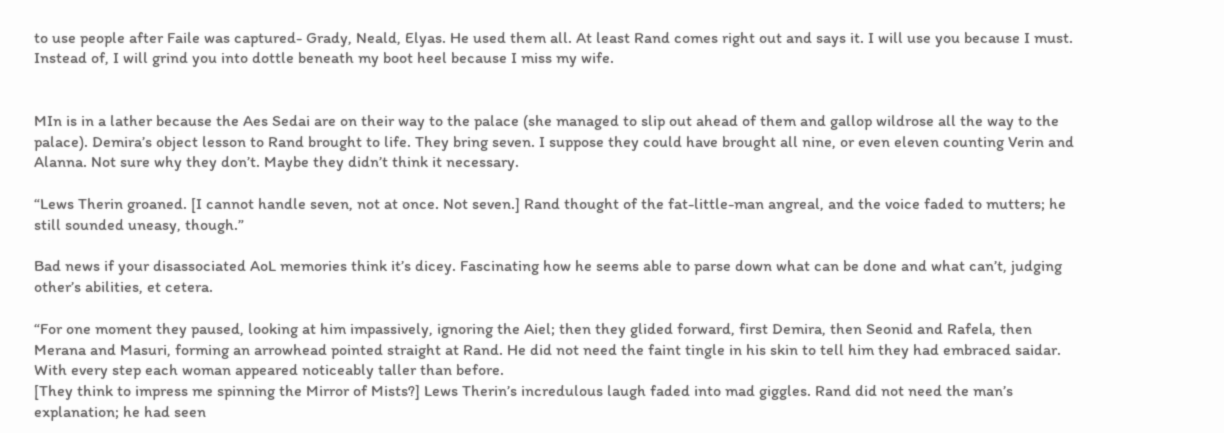to use people after Faile was captured- Grady, Neald, Elyas. He used them all. At least Rand comes right out and says it. I will use you because I must. Instead of, I will grind you into dottle beneath my boot heel because I miss my wife.


MIn is in a lather because the Aes Sedai are on their way to the palace (she managed to slip out ahead of them and gallop wildrose all the way to the palace). Demira’s object lesson to Rand brought to life. They bring seven. I suppose they could have brought all nine, or even eleven counting Verin and Alanna. Not sure why they don’t. Maybe they didn’t think it necessary.

“Lews Therin groaned. [I cannot handle seven, not at once. Not seven.] Rand thought of the fat-little-man angreal, and the voice faded to mutters; he still sounded uneasy, though.”

Bad news if your disassociated AoL memories think it’s dicey. Fascinating how he seems able to parse down what can be done and what can’t, judging other’s abilities, et cetera.

“For one moment they paused, looking at him impassively, ignoring the Aiel; then they glided forward, first Demira, then Seonid and Rafela, then Merana and Masuri, forming an arrowhead pointed straight at Rand. He did not need the faint tingle in his skin to tell him they had embraced saidar. With every step each woman appeared noticeably taller than before.
[They think to impress me spinning the Mirror of Mists?] Lews Therin’s incredulous laugh faded into mad giggles. Rand did not need the man’s explanation; he had seen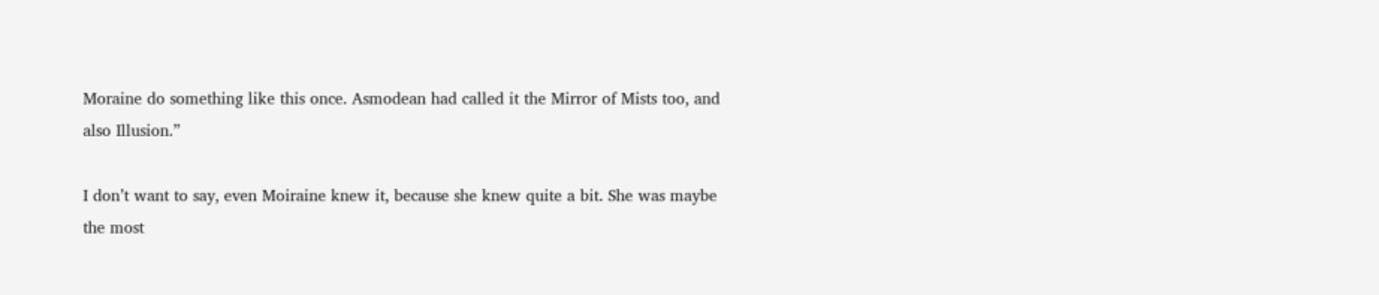Moraine do something like this once. Asmodean had called it the Mirror of Mists too, and also Illusion.”

I don’t want to say, even Moiraine knew it, because she knew quite a bit. She was maybe the most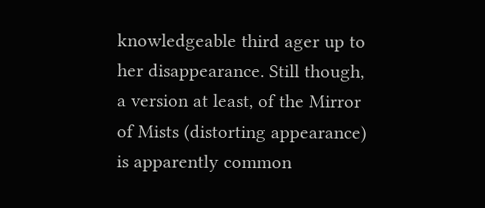knowledgeable third ager up to her disappearance. Still though, a version at least, of the Mirror of Mists (distorting appearance) is apparently common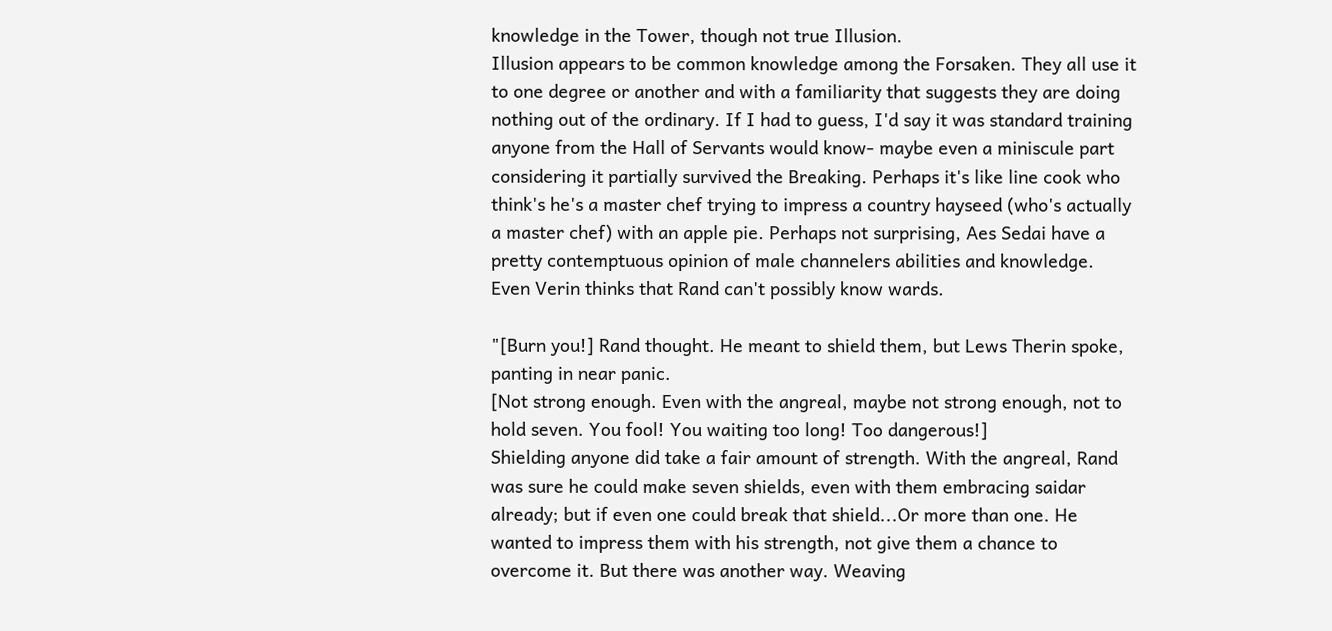knowledge in the Tower, though not true Illusion.
Illusion appears to be common knowledge among the Forsaken. They all use it to one degree or another and with a familiarity that suggests they are doing nothing out of the ordinary. If I had to guess, I'd say it was standard training anyone from the Hall of Servants would know- maybe even a miniscule part considering it partially survived the Breaking. Perhaps it's like line cook who think's he's a master chef trying to impress a country hayseed (who's actually a master chef) with an apple pie. Perhaps not surprising, Aes Sedai have a pretty contemptuous opinion of male channelers abilities and knowledge. Even Verin thinks that Rand can't possibly know wards.

"[Burn you!] Rand thought. He meant to shield them, but Lews Therin spoke, panting in near panic.
[Not strong enough. Even with the angreal, maybe not strong enough, not to hold seven. You fool! You waiting too long! Too dangerous!]
Shielding anyone did take a fair amount of strength. With the angreal, Rand was sure he could make seven shields, even with them embracing saidar already; but if even one could break that shield...Or more than one. He wanted to impress them with his strength, not give them a chance to overcome it. But there was another way. Weaving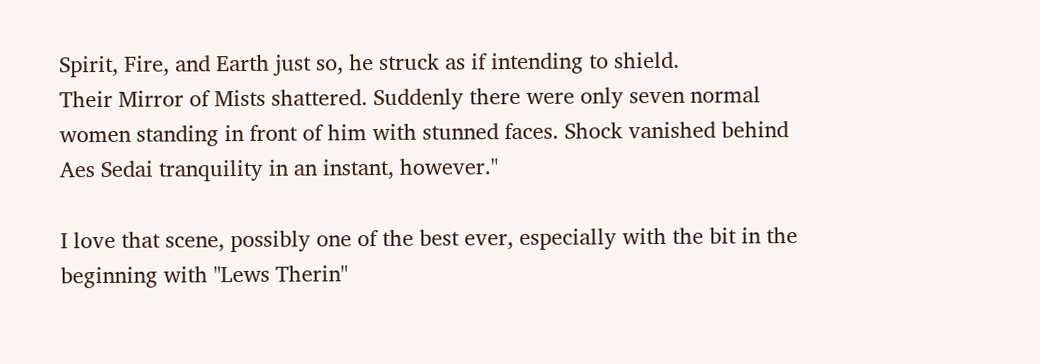Spirit, Fire, and Earth just so, he struck as if intending to shield.
Their Mirror of Mists shattered. Suddenly there were only seven normal women standing in front of him with stunned faces. Shock vanished behind Aes Sedai tranquility in an instant, however."

I love that scene, possibly one of the best ever, especially with the bit in the beginning with "Lews Therin"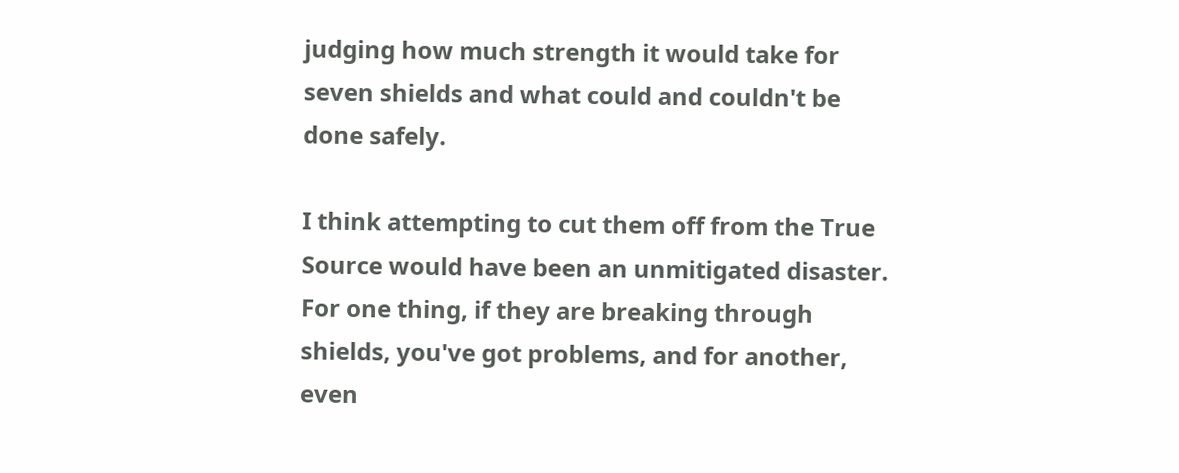judging how much strength it would take for seven shields and what could and couldn't be done safely.

I think attempting to cut them off from the True Source would have been an unmitigated disaster. For one thing, if they are breaking through shields, you've got problems, and for another, even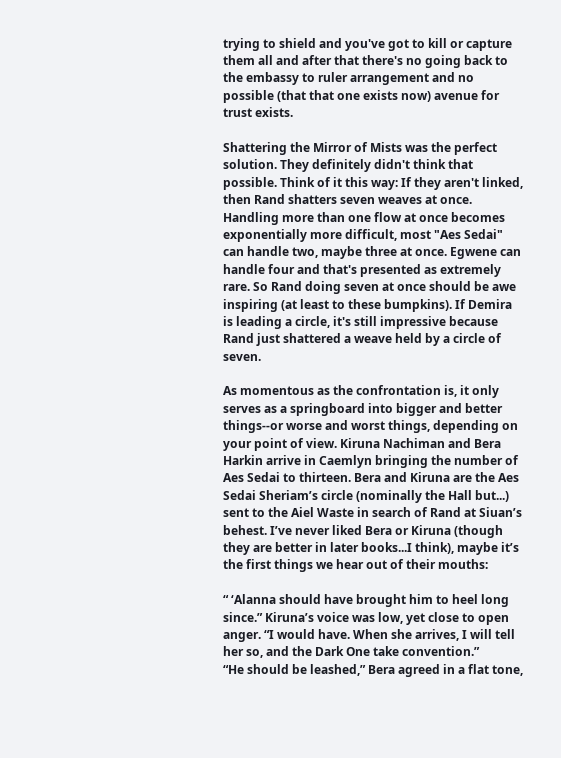trying to shield and you've got to kill or capture them all and after that there's no going back to the embassy to ruler arrangement and no possible (that that one exists now) avenue for trust exists.

Shattering the Mirror of Mists was the perfect solution. They definitely didn't think that possible. Think of it this way: If they aren't linked, then Rand shatters seven weaves at once. Handling more than one flow at once becomes exponentially more difficult, most "Aes Sedai" can handle two, maybe three at once. Egwene can handle four and that's presented as extremely rare. So Rand doing seven at once should be awe inspiring (at least to these bumpkins). If Demira is leading a circle, it's still impressive because Rand just shattered a weave held by a circle of seven.

As momentous as the confrontation is, it only serves as a springboard into bigger and better things--or worse and worst things, depending on your point of view. Kiruna Nachiman and Bera Harkin arrive in Caemlyn bringing the number of Aes Sedai to thirteen. Bera and Kiruna are the Aes Sedai Sheriam’s circle (nominally the Hall but...) sent to the Aiel Waste in search of Rand at Siuan’s behest. I’ve never liked Bera or Kiruna (though they are better in later books...I think), maybe it’s the first things we hear out of their mouths:

“ ‘Alanna should have brought him to heel long since.” Kiruna’s voice was low, yet close to open anger. “I would have. When she arrives, I will tell her so, and the Dark One take convention.”
“He should be leashed,” Bera agreed in a flat tone,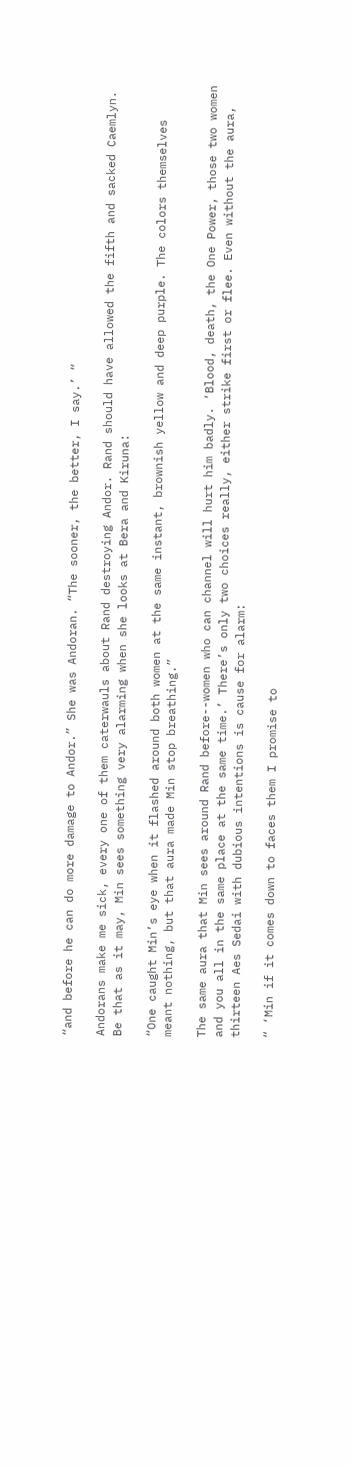“and before he can do more damage to Andor.” She was Andoran. “The sooner, the better, I say.’ “

Andorans make me sick, every one of them caterwauls about Rand destroying Andor. Rand should have allowed the fifth and sacked Caemlyn. Be that as it may, Min sees something very alarming when she looks at Bera and Kiruna:

“One caught Min’s eye when it flashed around both women at the same instant, brownish yellow and deep purple. The colors themselves meant nothing, but that aura made Min stop breathing.”

The same aura that Min sees around Rand before--women who can channel will hurt him badly. ‘Blood, death, the One Power, those two women and you all in the same place at the same time.’ There’s only two choices really, either strike first or flee. Even without the aura, thirteen Aes Sedai with dubious intentions is cause for alarm:

“ ‘Min if it comes down to faces them I promise to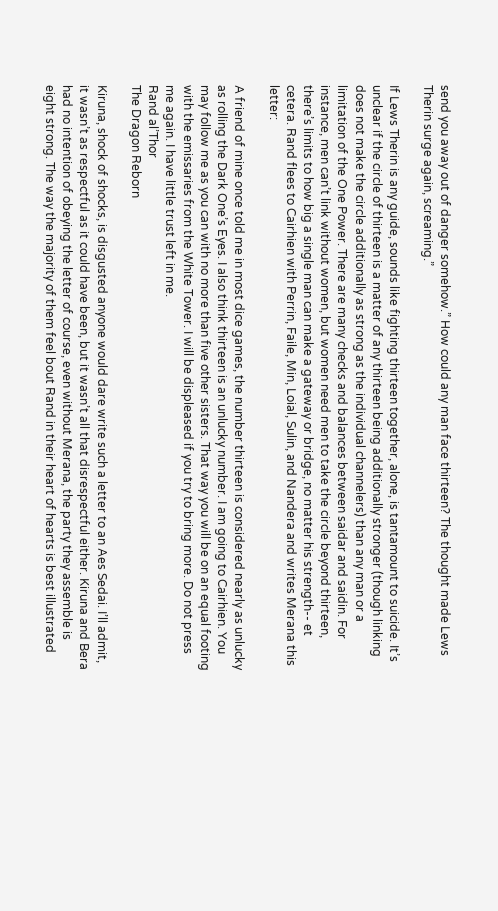send you away out of danger somehow.” How could any man face thirteen? The thought made Lews Therin surge again, screaming.”

If Lews Therin is any guide, sounds like fighting thirteen together, alone, is tantamount to suicide. It’s unclear if the circle of thirteen is a matter of any thirteen being additionally stronger (though linking does not make the circle additionally as strong as the individual channelers) than any man or a limitation of the One Power. There are many checks and balances between saidar and saidin. For instance, men can’t link without women, but women need men to take the circle beyond thirteen, there’s limits to how big a single man can make a gateway or bridge, no matter his strength-- et cetera. Rand flees to Cairhien with Perrin, Faile, Min, Loial, Sulin, and Nandera and writes Merana this letter:

A friend of mine once told me in most dice games, the number thirteen is considered nearly as unlucky as rolling the Dark One’s Eyes. I also think thirteen is an unlucky number. I am going to Cairhien. You may follow me as you can with no more than five other sisters. That way you will be on an equal footing with the emissaries from the White Tower. I will be displeased if you try to bring more. Do not press me again. I have little trust left in me.
Rand al’Thor
The Dragon Reborn

Kiruna, shock of shocks, is disgusted anyone would dare write such a letter to an Aes Sedai. I’ll admit, it wasn’t as respectful as it could have been, but it wasn’t all that disrespectful either. Kiruna and Bera had no intention of obeying the letter of course, even without Merana, the party they assemble is eight strong. The way the majority of them feel bout Rand in their heart of hearts is best illustrated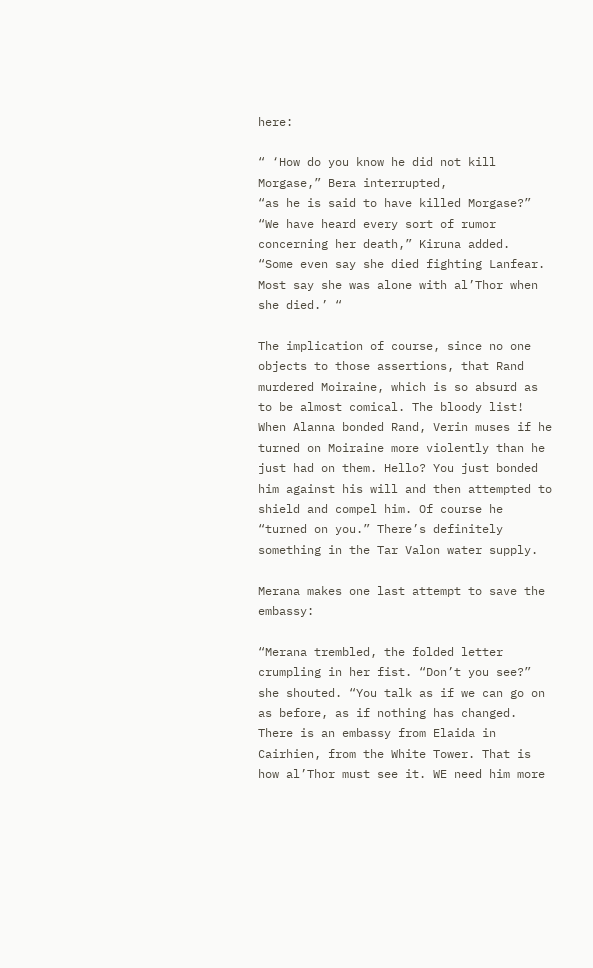here:

“ ‘How do you know he did not kill Morgase,” Bera interrupted,
“as he is said to have killed Morgase?”
“We have heard every sort of rumor concerning her death,” Kiruna added.
“Some even say she died fighting Lanfear. Most say she was alone with al’Thor when she died.’ “

The implication of course, since no one objects to those assertions, that Rand murdered Moiraine, which is so absurd as to be almost comical. The bloody list! When Alanna bonded Rand, Verin muses if he turned on Moiraine more violently than he just had on them. Hello? You just bonded him against his will and then attempted to shield and compel him. Of course he “turned on you.” There’s definitely something in the Tar Valon water supply.

Merana makes one last attempt to save the embassy:

“Merana trembled, the folded letter crumpling in her fist. “Don’t you see?” she shouted. “You talk as if we can go on as before, as if nothing has changed. There is an embassy from Elaida in Cairhien, from the White Tower. That is how al’Thor must see it. WE need him more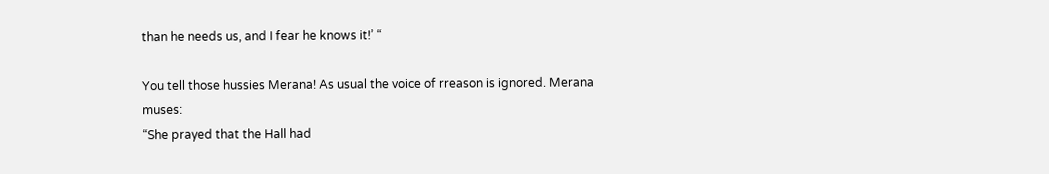than he needs us, and I fear he knows it!’ “

You tell those hussies Merana! As usual the voice of rreason is ignored. Merana muses:
“She prayed that the Hall had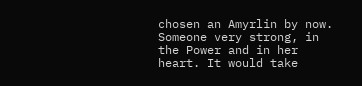chosen an Amyrlin by now. Someone very strong, in the Power and in her heart. It would take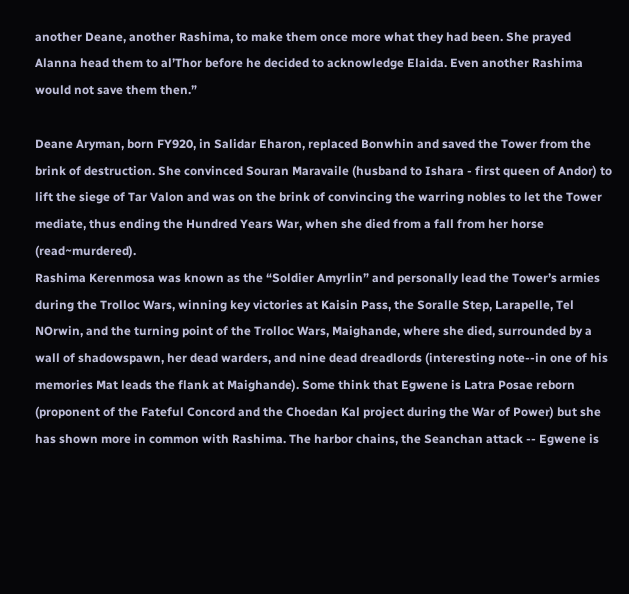another Deane, another Rashima, to make them once more what they had been. She prayed Alanna head them to al’Thor before he decided to acknowledge Elaida. Even another Rashima would not save them then.”

Deane Aryman, born FY920, in Salidar Eharon, replaced Bonwhin and saved the Tower from the brink of destruction. She convinced Souran Maravaile (husband to Ishara - first queen of Andor) to lift the siege of Tar Valon and was on the brink of convincing the warring nobles to let the Tower mediate, thus ending the Hundred Years War, when she died from a fall from her horse (read~murdered).
Rashima Kerenmosa was known as the “Soldier Amyrlin” and personally lead the Tower’s armies during the Trolloc Wars, winning key victories at Kaisin Pass, the Soralle Step, Larapelle, Tel NOrwin, and the turning point of the Trolloc Wars, Maighande, where she died, surrounded by a wall of shadowspawn, her dead warders, and nine dead dreadlords (interesting note--in one of his memories Mat leads the flank at Maighande). Some think that Egwene is Latra Posae reborn (proponent of the Fateful Concord and the Choedan Kal project during the War of Power) but she has shown more in common with Rashima. The harbor chains, the Seanchan attack -- Egwene is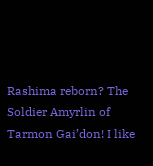Rashima reborn? The Soldier Amyrlin of Tarmon Gai’don! I like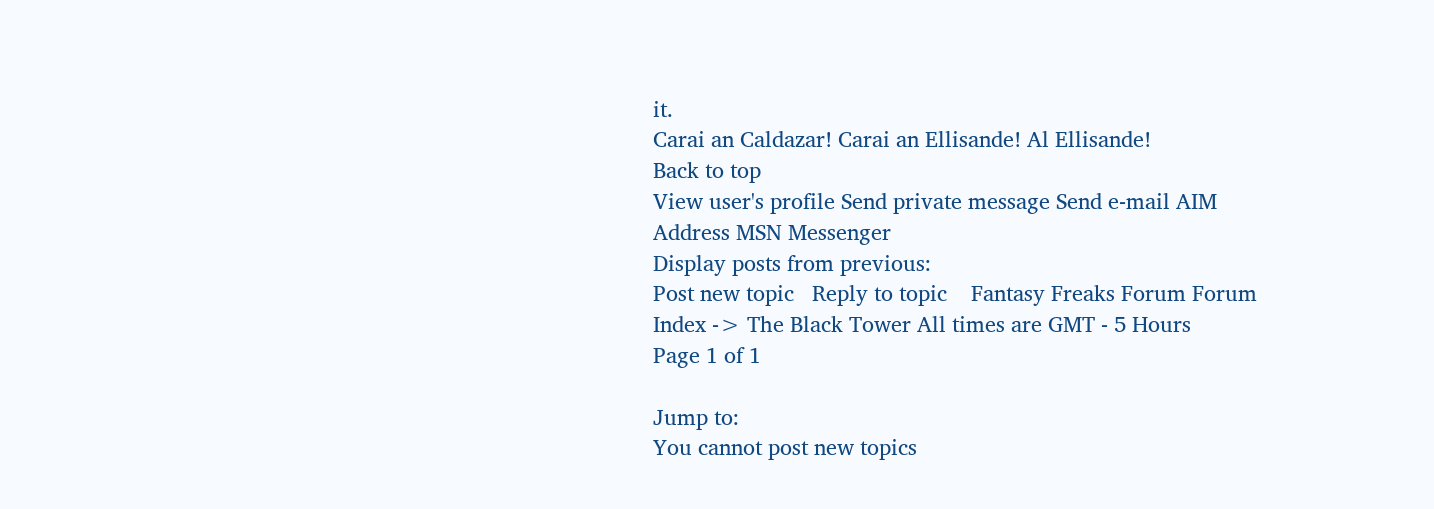it.
Carai an Caldazar! Carai an Ellisande! Al Ellisande!
Back to top
View user's profile Send private message Send e-mail AIM Address MSN Messenger
Display posts from previous:
Post new topic   Reply to topic    Fantasy Freaks Forum Forum Index -> The Black Tower All times are GMT - 5 Hours
Page 1 of 1

Jump to:
You cannot post new topics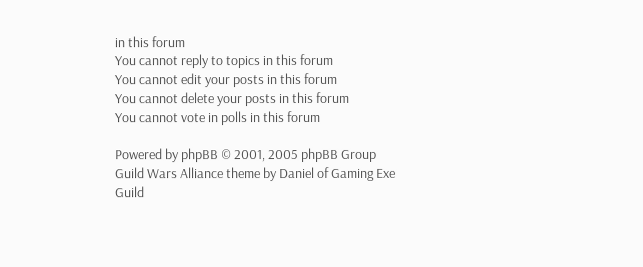in this forum
You cannot reply to topics in this forum
You cannot edit your posts in this forum
You cannot delete your posts in this forum
You cannot vote in polls in this forum

Powered by phpBB © 2001, 2005 phpBB Group
Guild Wars Alliance theme by Daniel of Gaming Exe
Guild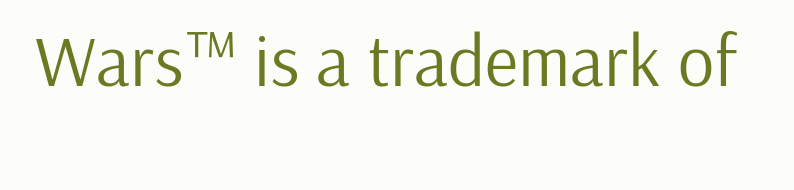Wars™ is a trademark of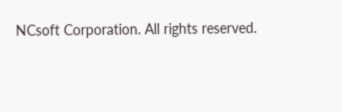NCsoft Corporation. All rights reserved.